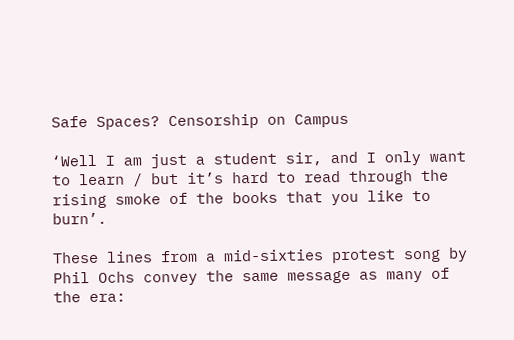Safe Spaces? Censorship on Campus

‘Well I am just a student sir, and I only want to learn / but it’s hard to read through the rising smoke of the books that you like to burn’.

These lines from a mid-sixties protest song by Phil Ochs convey the same message as many of the era: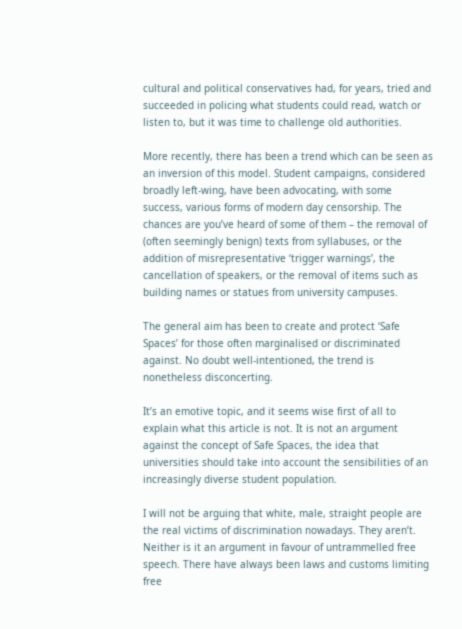cultural and political conservatives had, for years, tried and succeeded in policing what students could read, watch or listen to, but it was time to challenge old authorities.

More recently, there has been a trend which can be seen as an inversion of this model. Student campaigns, considered broadly left-wing, have been advocating, with some success, various forms of modern day censorship. The chances are you’ve heard of some of them – the removal of (often seemingly benign) texts from syllabuses, or the addition of misrepresentative ‘trigger warnings’, the cancellation of speakers, or the removal of items such as building names or statues from university campuses.

The general aim has been to create and protect ‘Safe Spaces’ for those often marginalised or discriminated against. No doubt well-intentioned, the trend is nonetheless disconcerting.

It’s an emotive topic, and it seems wise first of all to explain what this article is not. It is not an argument against the concept of Safe Spaces, the idea that universities should take into account the sensibilities of an increasingly diverse student population.

I will not be arguing that white, male, straight people are the real victims of discrimination nowadays. They aren’t. Neither is it an argument in favour of untrammelled free speech. There have always been laws and customs limiting free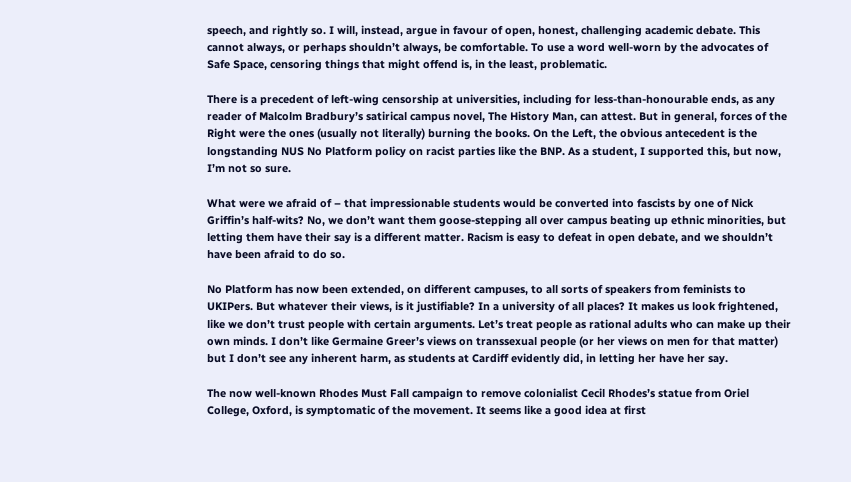speech, and rightly so. I will, instead, argue in favour of open, honest, challenging academic debate. This cannot always, or perhaps shouldn’t always, be comfortable. To use a word well-worn by the advocates of Safe Space, censoring things that might offend is, in the least, problematic.

There is a precedent of left-wing censorship at universities, including for less-than-honourable ends, as any reader of Malcolm Bradbury’s satirical campus novel, The History Man, can attest. But in general, forces of the Right were the ones (usually not literally) burning the books. On the Left, the obvious antecedent is the longstanding NUS No Platform policy on racist parties like the BNP. As a student, I supported this, but now, I’m not so sure.

What were we afraid of – that impressionable students would be converted into fascists by one of Nick Griffin’s half-wits? No, we don’t want them goose-stepping all over campus beating up ethnic minorities, but letting them have their say is a different matter. Racism is easy to defeat in open debate, and we shouldn’t have been afraid to do so.

No Platform has now been extended, on different campuses, to all sorts of speakers from feminists to UKIPers. But whatever their views, is it justifiable? In a university of all places? It makes us look frightened, like we don’t trust people with certain arguments. Let’s treat people as rational adults who can make up their own minds. I don’t like Germaine Greer’s views on transsexual people (or her views on men for that matter) but I don’t see any inherent harm, as students at Cardiff evidently did, in letting her have her say.

The now well-known Rhodes Must Fall campaign to remove colonialist Cecil Rhodes’s statue from Oriel College, Oxford, is symptomatic of the movement. It seems like a good idea at first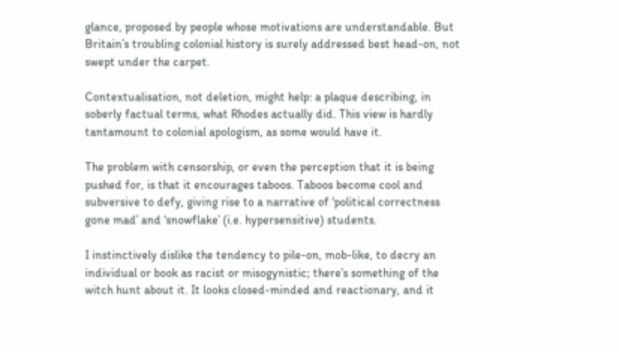glance, proposed by people whose motivations are understandable. But Britain’s troubling colonial history is surely addressed best head-on, not swept under the carpet.

Contextualisation, not deletion, might help: a plaque describing, in soberly factual terms, what Rhodes actually did. This view is hardly tantamount to colonial apologism, as some would have it.

The problem with censorship, or even the perception that it is being pushed for, is that it encourages taboos. Taboos become cool and subversive to defy, giving rise to a narrative of ‘political correctness gone mad’ and ‘snowflake’ (i.e. hypersensitive) students.

I instinctively dislike the tendency to pile-on, mob-like, to decry an individual or book as racist or misogynistic; there’s something of the witch hunt about it. It looks closed-minded and reactionary, and it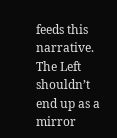feeds this narrative. The Left shouldn’t end up as a mirror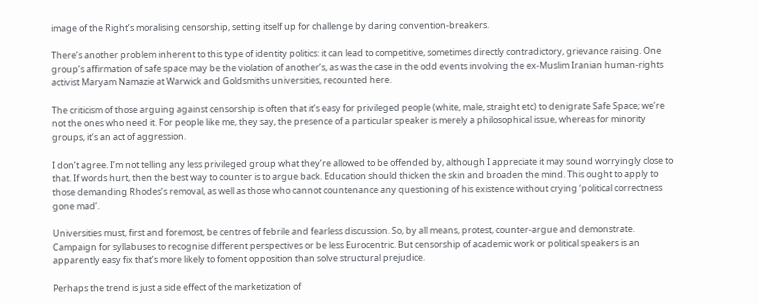image of the Right’s moralising censorship, setting itself up for challenge by daring convention-breakers.

There’s another problem inherent to this type of identity politics: it can lead to competitive, sometimes directly contradictory, grievance raising. One group’s affirmation of safe space may be the violation of another’s, as was the case in the odd events involving the ex-Muslim Iranian human-rights activist Maryam Namazie at Warwick and Goldsmiths universities, recounted here.

The criticism of those arguing against censorship is often that it’s easy for privileged people (white, male, straight etc) to denigrate Safe Space; we’re not the ones who need it. For people like me, they say, the presence of a particular speaker is merely a philosophical issue, whereas for minority groups, it’s an act of aggression.

I don’t agree. I’m not telling any less privileged group what they’re allowed to be offended by, although I appreciate it may sound worryingly close to that. If words hurt, then the best way to counter is to argue back. Education should thicken the skin and broaden the mind. This ought to apply to those demanding Rhodes’s removal, as well as those who cannot countenance any questioning of his existence without crying ‘political correctness gone mad’.

Universities must, first and foremost, be centres of febrile and fearless discussion. So, by all means, protest, counter-argue and demonstrate. Campaign for syllabuses to recognise different perspectives or be less Eurocentric. But censorship of academic work or political speakers is an apparently easy fix that’s more likely to foment opposition than solve structural prejudice.

Perhaps the trend is just a side effect of the marketization of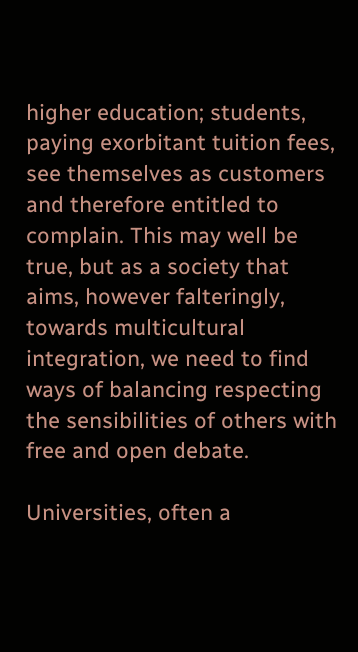higher education; students, paying exorbitant tuition fees, see themselves as customers and therefore entitled to complain. This may well be true, but as a society that aims, however falteringly, towards multicultural integration, we need to find ways of balancing respecting the sensibilities of others with free and open debate.

Universities, often a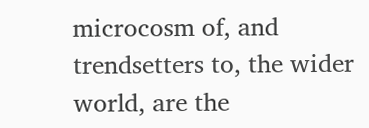microcosm of, and trendsetters to, the wider world, are the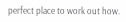perfect place to work out how.